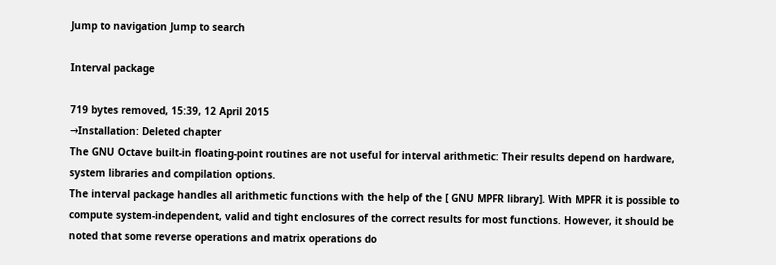Jump to navigation Jump to search

Interval package

719 bytes removed, 15:39, 12 April 2015
→Installation: Deleted chapter
The GNU Octave built-in floating-point routines are not useful for interval arithmetic: Their results depend on hardware, system libraries and compilation options.
The interval package handles all arithmetic functions with the help of the [ GNU MPFR library]. With MPFR it is possible to compute system-independent, valid and tight enclosures of the correct results for most functions. However, it should be noted that some reverse operations and matrix operations do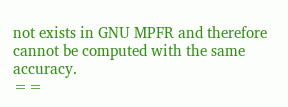not exists in GNU MPFR and therefore cannot be computed with the same accuracy.
==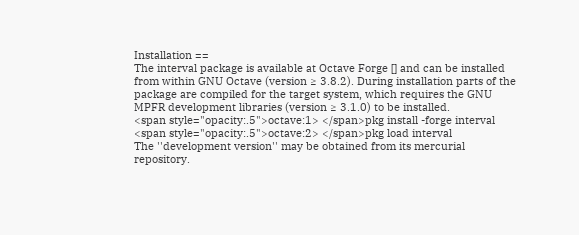Installation ==
The interval package is available at Octave Forge [] and can be installed from within GNU Octave (version ≥ 3.8.2). During installation parts of the package are compiled for the target system, which requires the GNU MPFR development libraries (version ≥ 3.1.0) to be installed.
<span style="opacity:.5">octave:1> </span>pkg install -forge interval
<span style="opacity:.5">octave:2> </span>pkg load interval
The ''development version'' may be obtained from its mercurial repository.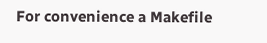For convenience a Makefile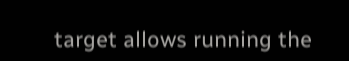target allows running the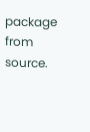package from source.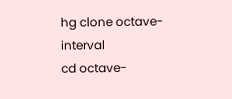hg clone octave-interval
cd octave-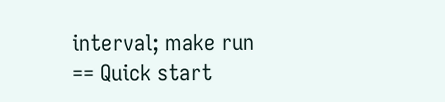interval; make run
== Quick start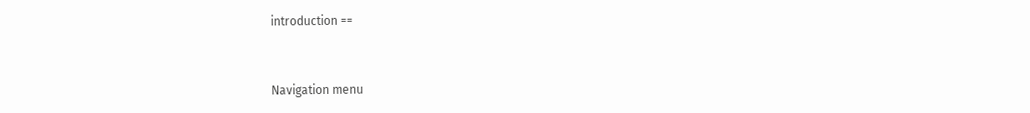introduction ==


Navigation menu